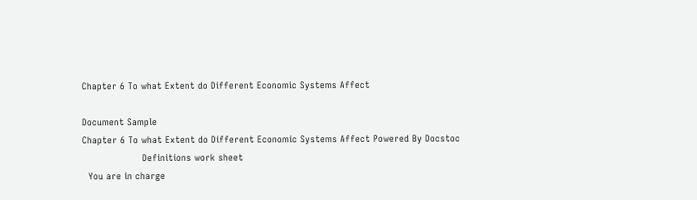Chapter 6 To what Extent do Different Economic Systems Affect

Document Sample
Chapter 6 To what Extent do Different Economic Systems Affect Powered By Docstoc
                    Definitions work sheet
  You are in charge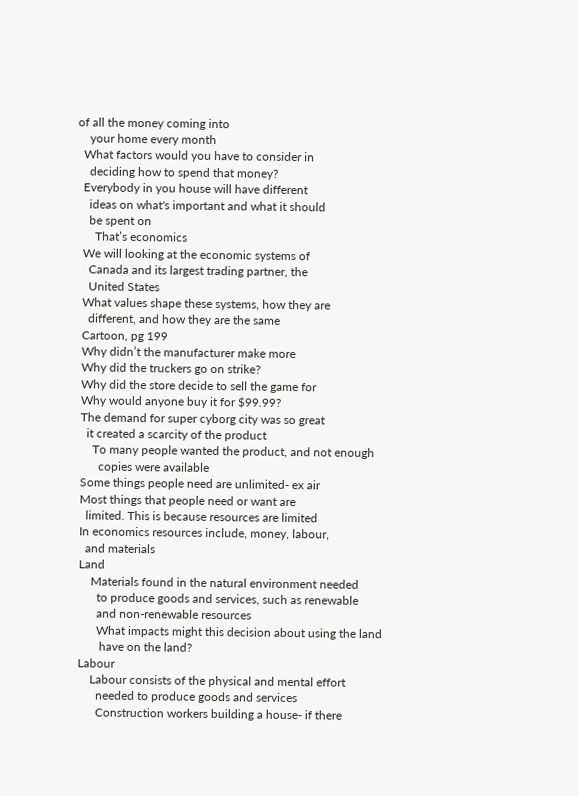of all the money coming into
    your home every month
  What factors would you have to consider in
    deciding how to spend that money?
  Everybody in you house will have different
    ideas on what's important and what it should
    be spent on
      That’s economics
  We will looking at the economic systems of
    Canada and its largest trading partner, the
    United States
  What values shape these systems, how they are
    different, and how they are the same
  Cartoon, pg 199
  Why didn’t the manufacturer make more
  Why did the truckers go on strike?
  Why did the store decide to sell the game for
  Why would anyone buy it for $99.99?
  The demand for super cyborg city was so great
    it created a scarcity of the product
      To many people wanted the product, and not enough
        copies were available
  Some things people need are unlimited- ex air
  Most things that people need or want are
    limited. This is because resources are limited
  In economics resources include, money, labour,
    and materials
  Land
      Materials found in the natural environment needed
        to produce goods and services, such as renewable
        and non-renewable resources
        What impacts might this decision about using the land
         have on the land?
  Labour
      Labour consists of the physical and mental effort
        needed to produce goods and services
        Construction workers building a house- if there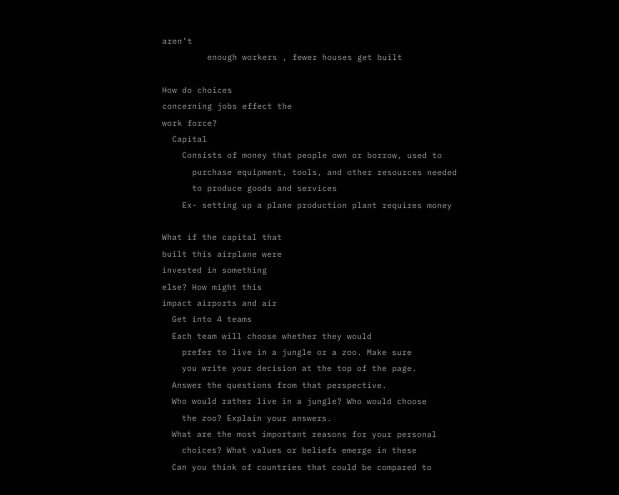aren’t
         enough workers , fewer houses get built

How do choices
concerning jobs effect the
work force?
  Capital
    Consists of money that people own or borrow, used to
      purchase equipment, tools, and other resources needed
      to produce goods and services
    Ex- setting up a plane production plant requires money

What if the capital that
built this airplane were
invested in something
else? How might this
impact airports and air
  Get into 4 teams
  Each team will choose whether they would
    prefer to live in a jungle or a zoo. Make sure
    you write your decision at the top of the page.
  Answer the questions from that perspective.
  Who would rather live in a jungle? Who would choose
    the zoo? Explain your answers.
  What are the most important reasons for your personal
    choices? What values or beliefs emerge in these
  Can you think of countries that could be compared to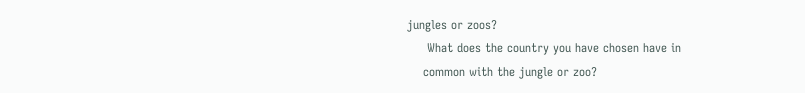jungles or zoos?
     What does the country you have chosen have in
    common with the jungle or zoo?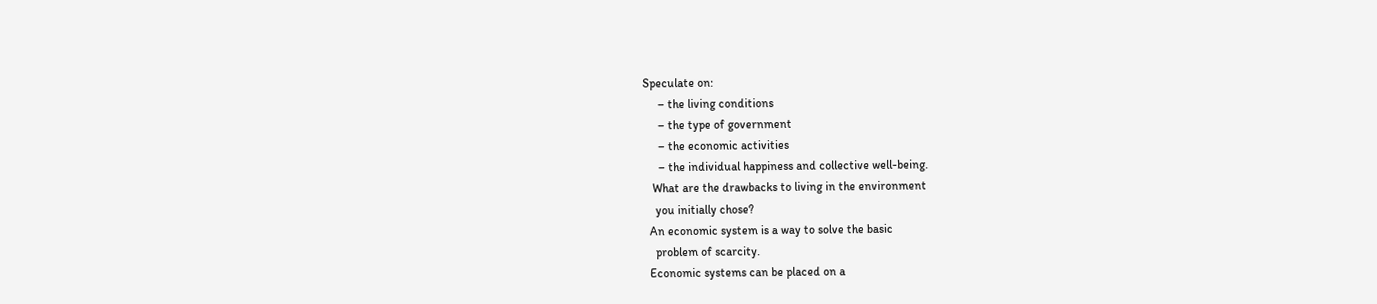Speculate on:
     – the living conditions
     – the type of government
     – the economic activities
     – the individual happiness and collective well-being.
   What are the drawbacks to living in the environment
    you initially chose?
  An economic system is a way to solve the basic
    problem of scarcity.
  Economic systems can be placed on a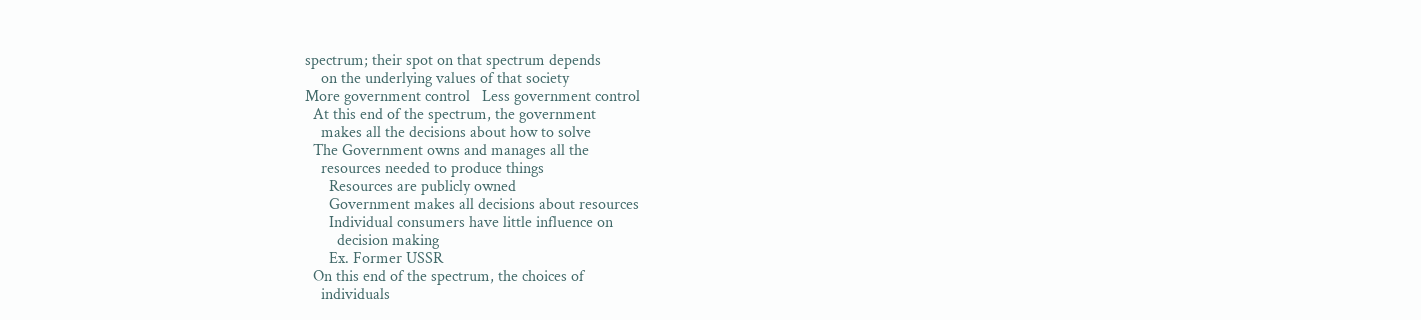spectrum; their spot on that spectrum depends
    on the underlying values of that society
More government control   Less government control
  At this end of the spectrum, the government
    makes all the decisions about how to solve
  The Government owns and manages all the
    resources needed to produce things
      Resources are publicly owned
      Government makes all decisions about resources
      Individual consumers have little influence on
        decision making
      Ex. Former USSR
  On this end of the spectrum, the choices of
    individuals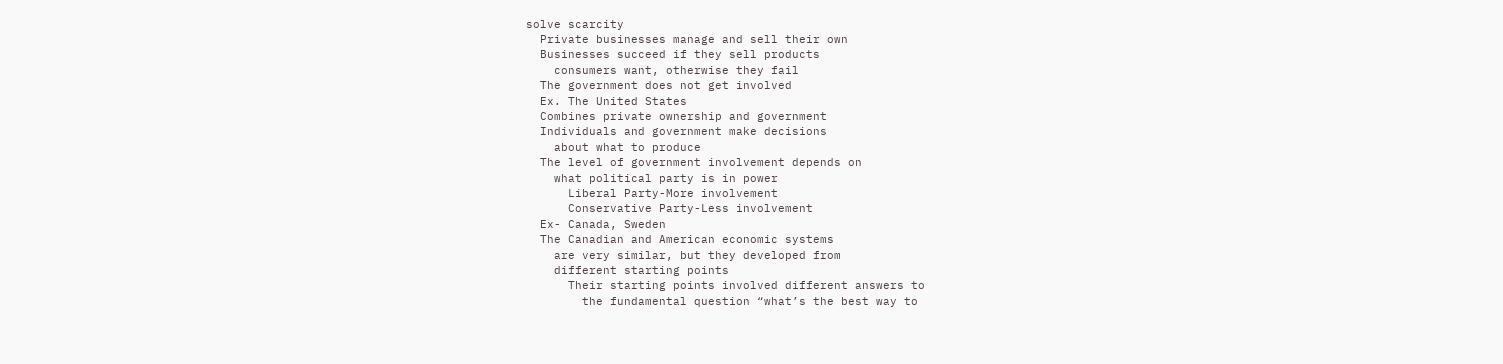solve scarcity
  Private businesses manage and sell their own
  Businesses succeed if they sell products
    consumers want, otherwise they fail
  The government does not get involved
  Ex. The United States
  Combines private ownership and government
  Individuals and government make decisions
    about what to produce
  The level of government involvement depends on
    what political party is in power
      Liberal Party-More involvement
      Conservative Party-Less involvement
  Ex- Canada, Sweden
  The Canadian and American economic systems
    are very similar, but they developed from
    different starting points
      Their starting points involved different answers to
        the fundamental question “what’s the best way to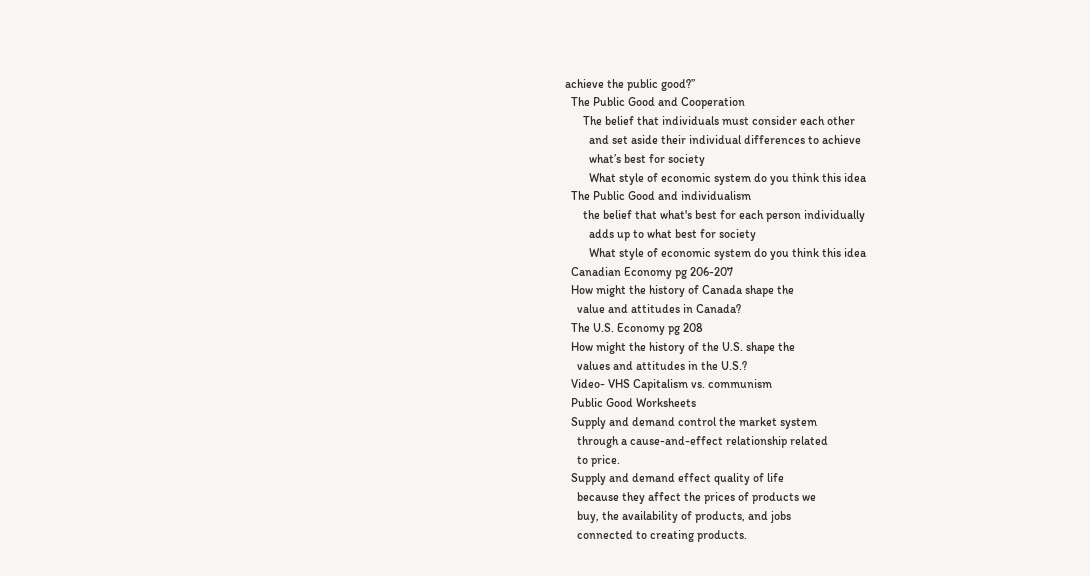achieve the public good?”
  The Public Good and Cooperation
      The belief that individuals must consider each other
        and set aside their individual differences to achieve
        what’s best for society
        What style of economic system do you think this idea
  The Public Good and individualism
      the belief that what's best for each person individually
        adds up to what best for society
        What style of economic system do you think this idea
  Canadian Economy pg 206-207
  How might the history of Canada shape the
    value and attitudes in Canada?
  The U.S. Economy pg 208
  How might the history of the U.S. shape the
    values and attitudes in the U.S.?
  Video- VHS Capitalism vs. communism
  Public Good Worksheets
  Supply and demand control the market system
    through a cause-and-effect relationship related
    to price.
  Supply and demand effect quality of life
    because they affect the prices of products we
    buy, the availability of products, and jobs
    connected to creating products.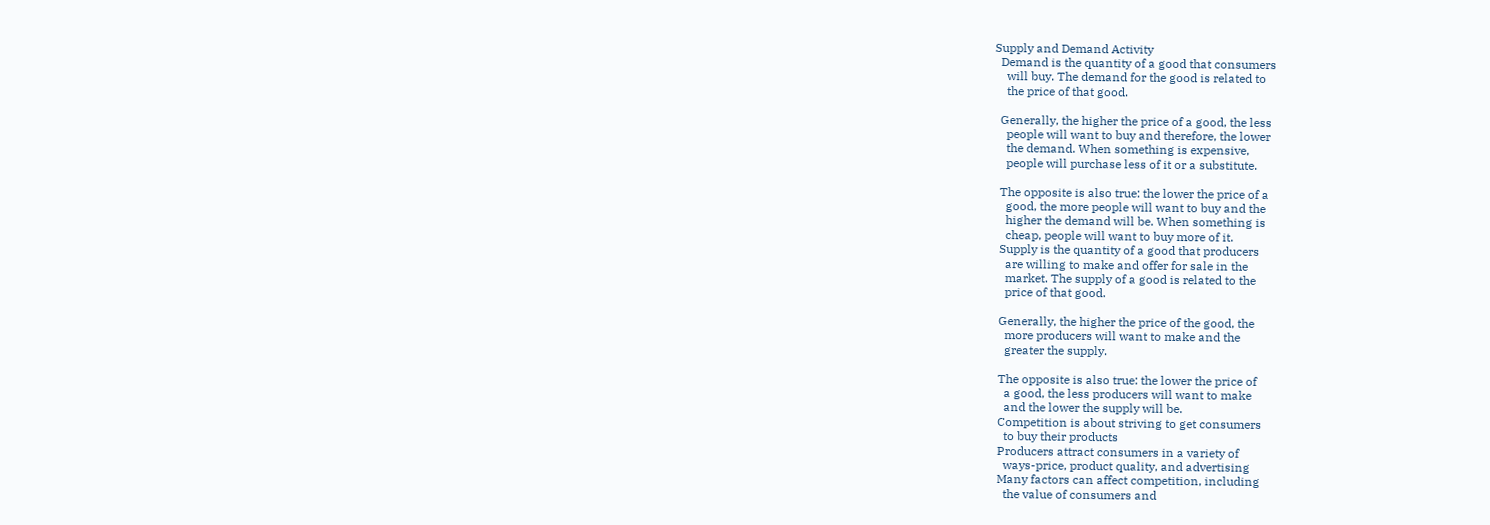Supply and Demand Activity
  Demand is the quantity of a good that consumers
    will buy. The demand for the good is related to
    the price of that good.

  Generally, the higher the price of a good, the less
    people will want to buy and therefore, the lower
    the demand. When something is expensive,
    people will purchase less of it or a substitute.

  The opposite is also true: the lower the price of a
    good, the more people will want to buy and the
    higher the demand will be. When something is
    cheap, people will want to buy more of it.
  Supply is the quantity of a good that producers
    are willing to make and offer for sale in the
    market. The supply of a good is related to the
    price of that good.

  Generally, the higher the price of the good, the
    more producers will want to make and the
    greater the supply.

  The opposite is also true: the lower the price of
    a good, the less producers will want to make
    and the lower the supply will be.
  Competition is about striving to get consumers
    to buy their products
  Producers attract consumers in a variety of
    ways-price, product quality, and advertising
  Many factors can affect competition, including
    the value of consumers and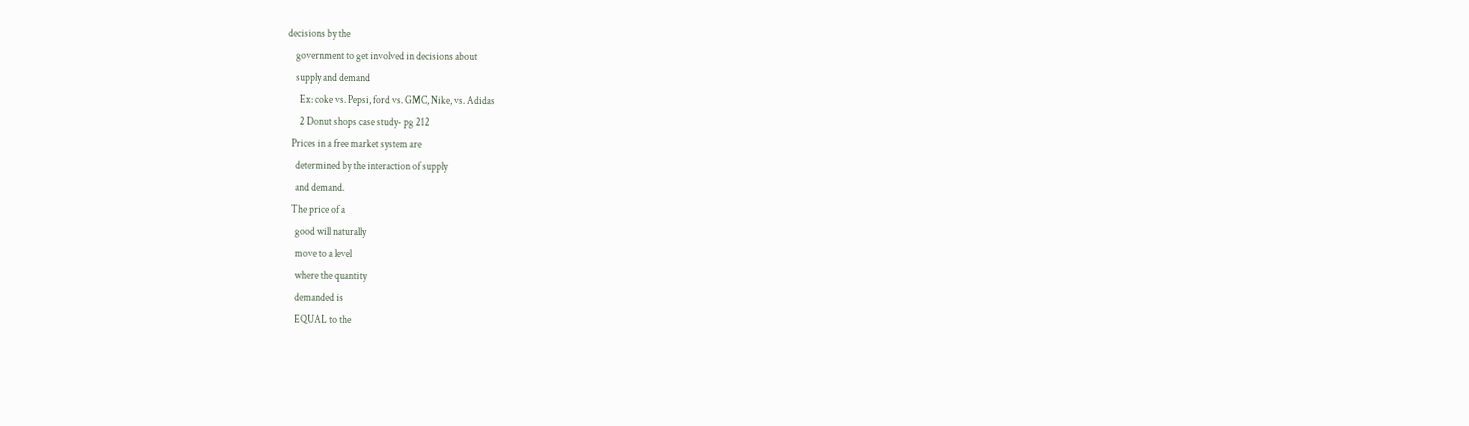decisions by the
    government to get involved in decisions about
    supply and demand
      Ex: coke vs. Pepsi, ford vs. GMC, Nike, vs. Adidas
      2 Donut shops case study- pg 212
  Prices in a free market system are
    determined by the interaction of supply
    and demand.
  The price of a
    good will naturally
    move to a level
    where the quantity
    demanded is
    EQUAL to the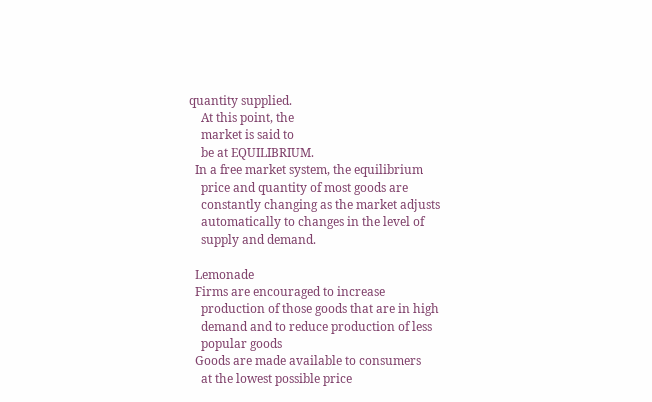quantity supplied.
    At this point, the
    market is said to
    be at EQUILIBRIUM.
  In a free market system, the equilibrium
    price and quantity of most goods are
    constantly changing as the market adjusts
    automatically to changes in the level of
    supply and demand.

  Lemonade
  Firms are encouraged to increase
    production of those goods that are in high
    demand and to reduce production of less
    popular goods
  Goods are made available to consumers
    at the lowest possible price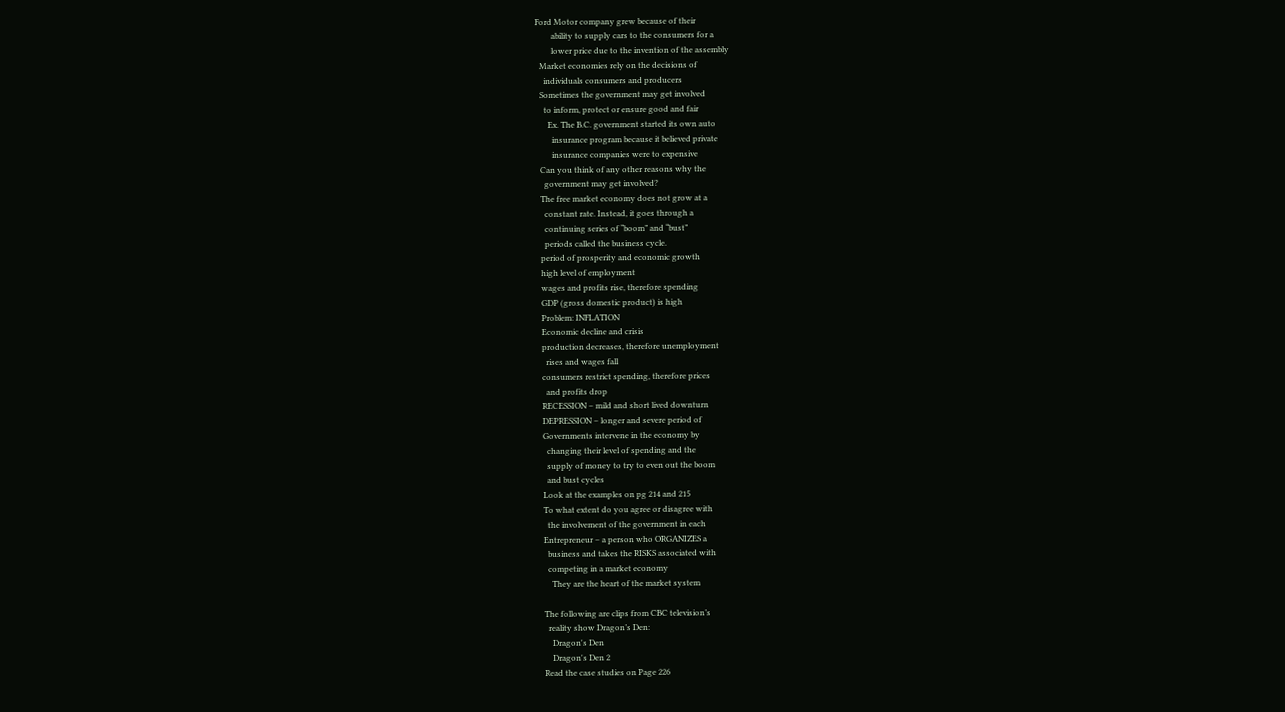Ford Motor company grew because of their
        ability to supply cars to the consumers for a
        lower price due to the invention of the assembly
  Market economies rely on the decisions of
    individuals consumers and producers
  Sometimes the government may get involved
    to inform, protect or ensure good and fair
      Ex. The B.C. government started its own auto
        insurance program because it believed private
        insurance companies were to expensive
  Can you think of any other reasons why the
    government may get involved?
  The free market economy does not grow at a
    constant rate. Instead, it goes through a
    continuing series of “boom” and “bust”
    periods called the business cycle.
  period of prosperity and economic growth
  high level of employment
  wages and profits rise, therefore spending
  GDP (gross domestic product) is high
  Problem: INFLATION
  Economic decline and crisis
  production decreases, therefore unemployment
    rises and wages fall
  consumers restrict spending, therefore prices
    and profits drop
  RECESSION – mild and short lived downturn
  DEPRESSION – longer and severe period of
  Governments intervene in the economy by
    changing their level of spending and the
    supply of money to try to even out the boom
    and bust cycles
  Look at the examples on pg 214 and 215
  To what extent do you agree or disagree with
    the involvement of the government in each
  Entrepreneur – a person who ORGANIZES a
    business and takes the RISKS associated with
    competing in a market economy
      They are the heart of the market system

  The following are clips from CBC television’s
    reality show Dragon’s Den:
      Dragon's Den
      Dragon's Den 2
  Read the case studies on Page 226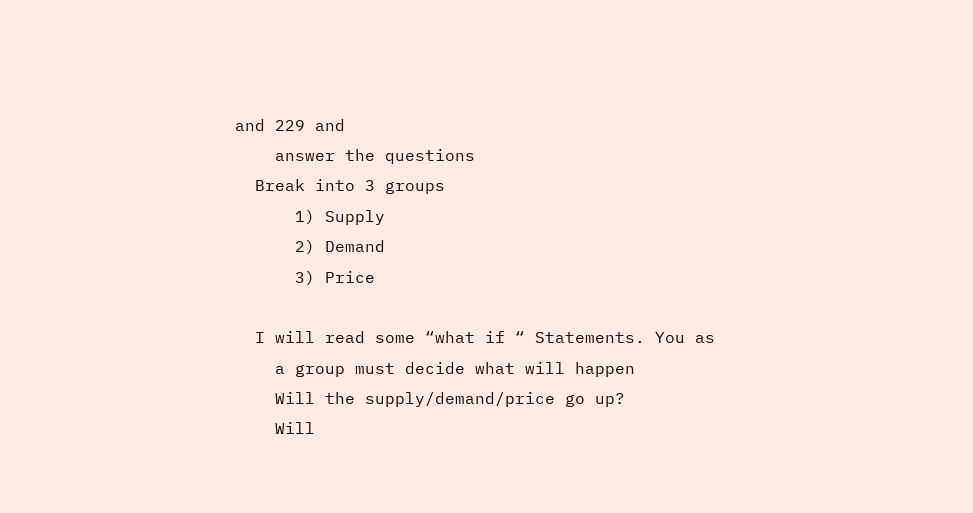and 229 and
    answer the questions
  Break into 3 groups
      1) Supply
      2) Demand
      3) Price

  I will read some “what if “ Statements. You as
    a group must decide what will happen
    Will the supply/demand/price go up?
    Will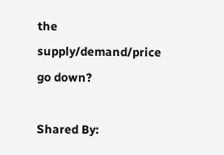the supply/demand/price go down?

Shared By: